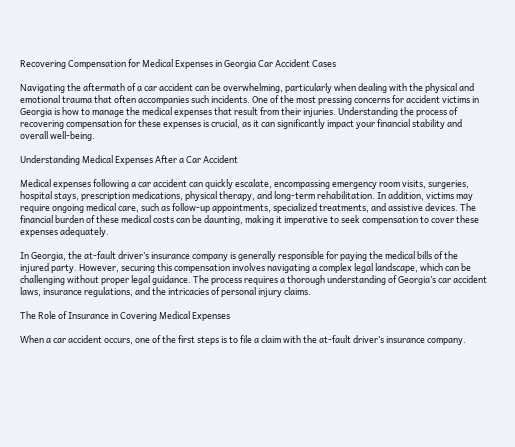Recovering Compensation for Medical Expenses in Georgia Car Accident Cases

Navigating the aftermath of a car accident can be overwhelming, particularly when dealing with the physical and emotional trauma that often accompanies such incidents. One of the most pressing concerns for accident victims in Georgia is how to manage the medical expenses that result from their injuries. Understanding the process of recovering compensation for these expenses is crucial, as it can significantly impact your financial stability and overall well-being.

Understanding Medical Expenses After a Car Accident

Medical expenses following a car accident can quickly escalate, encompassing emergency room visits, surgeries, hospital stays, prescription medications, physical therapy, and long-term rehabilitation. In addition, victims may require ongoing medical care, such as follow-up appointments, specialized treatments, and assistive devices. The financial burden of these medical costs can be daunting, making it imperative to seek compensation to cover these expenses adequately.

In Georgia, the at-fault driver’s insurance company is generally responsible for paying the medical bills of the injured party. However, securing this compensation involves navigating a complex legal landscape, which can be challenging without proper legal guidance. The process requires a thorough understanding of Georgia’s car accident laws, insurance regulations, and the intricacies of personal injury claims.

The Role of Insurance in Covering Medical Expenses

When a car accident occurs, one of the first steps is to file a claim with the at-fault driver’s insurance company.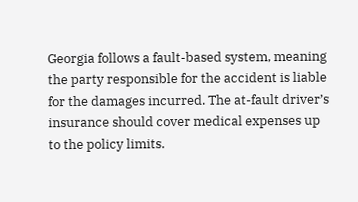Georgia follows a fault-based system, meaning the party responsible for the accident is liable for the damages incurred. The at-fault driver’s insurance should cover medical expenses up to the policy limits.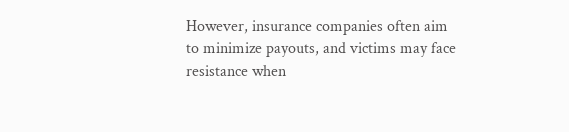However, insurance companies often aim to minimize payouts, and victims may face resistance when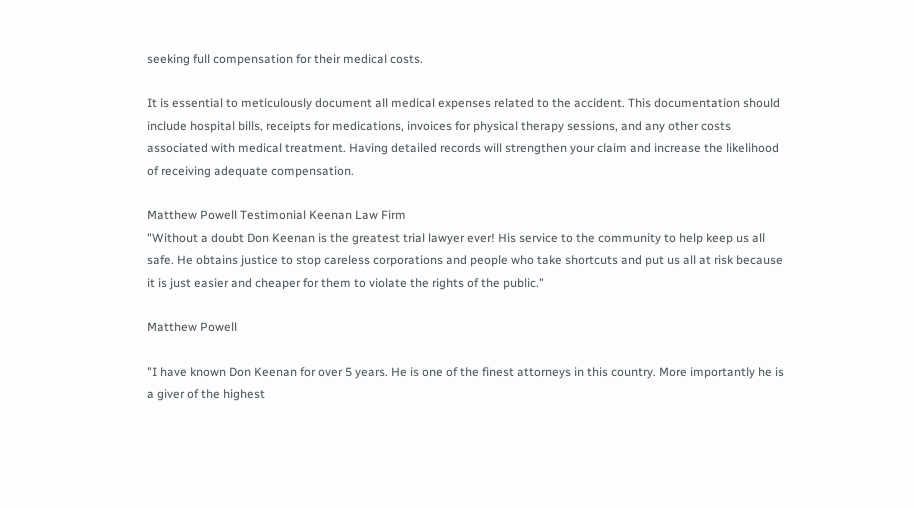seeking full compensation for their medical costs.

It is essential to meticulously document all medical expenses related to the accident. This documentation should include hospital bills, receipts for medications, invoices for physical therapy sessions, and any other costs associated with medical treatment. Having detailed records will strengthen your claim and increase the likelihood of receiving adequate compensation.

Matthew Powell Testimonial Keenan Law Firm
"Without a doubt Don Keenan is the greatest trial lawyer ever! His service to the community to help keep us all safe. He obtains justice to stop careless corporations and people who take shortcuts and put us all at risk because it is just easier and cheaper for them to violate the rights of the public."

Matthew Powell

"I have known Don Keenan for over 5 years. He is one of the finest attorneys in this country. More importantly he is a giver of the highest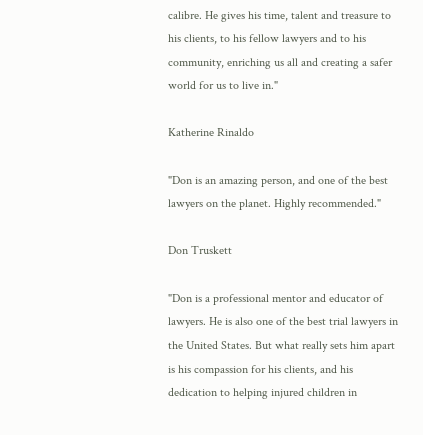calibre. He gives his time, talent and treasure to his clients, to his fellow lawyers and to his community, enriching us all and creating a safer world for us to live in."

Katherine Rinaldo

"Don is an amazing person, and one of the best lawyers on the planet. Highly recommended."

Don Truskett

"Don is a professional mentor and educator of lawyers. He is also one of the best trial lawyers in the United States. But what really sets him apart is his compassion for his clients, and his dedication to helping injured children in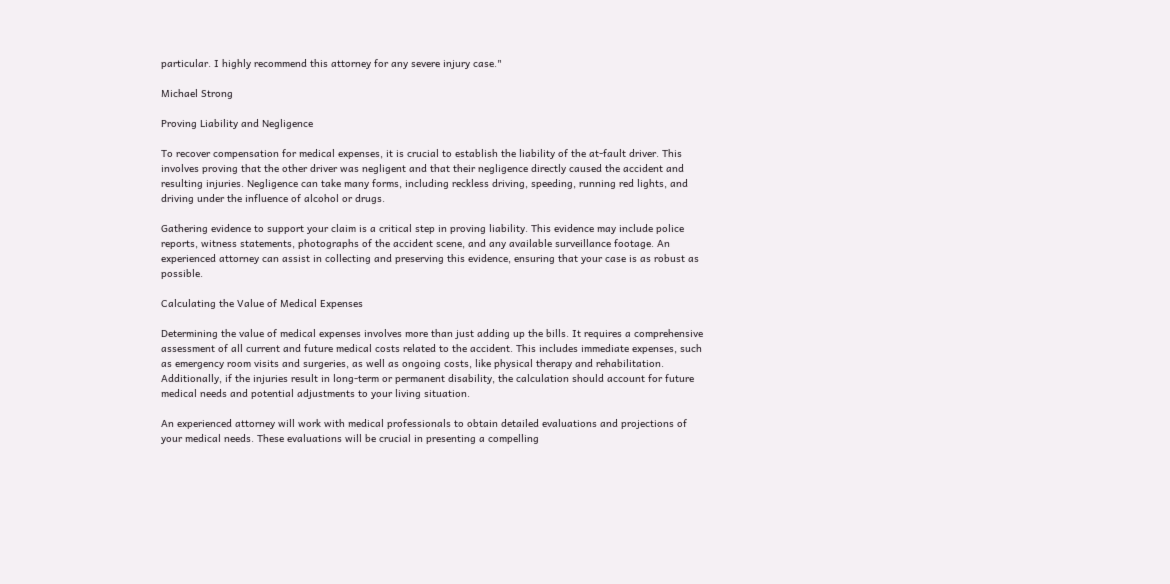particular. I highly recommend this attorney for any severe injury case."

Michael Strong

Proving Liability and Negligence

To recover compensation for medical expenses, it is crucial to establish the liability of the at-fault driver. This involves proving that the other driver was negligent and that their negligence directly caused the accident and resulting injuries. Negligence can take many forms, including reckless driving, speeding, running red lights, and driving under the influence of alcohol or drugs.

Gathering evidence to support your claim is a critical step in proving liability. This evidence may include police reports, witness statements, photographs of the accident scene, and any available surveillance footage. An experienced attorney can assist in collecting and preserving this evidence, ensuring that your case is as robust as possible.

Calculating the Value of Medical Expenses

Determining the value of medical expenses involves more than just adding up the bills. It requires a comprehensive assessment of all current and future medical costs related to the accident. This includes immediate expenses, such as emergency room visits and surgeries, as well as ongoing costs, like physical therapy and rehabilitation. Additionally, if the injuries result in long-term or permanent disability, the calculation should account for future medical needs and potential adjustments to your living situation.

An experienced attorney will work with medical professionals to obtain detailed evaluations and projections of your medical needs. These evaluations will be crucial in presenting a compelling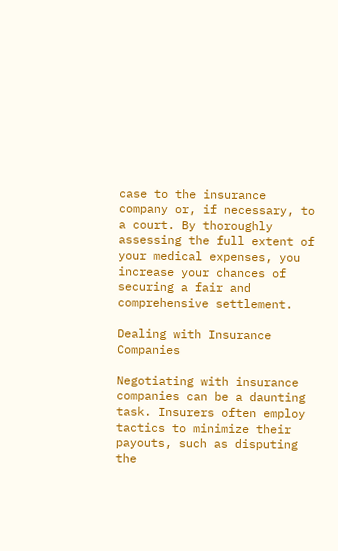case to the insurance company or, if necessary, to a court. By thoroughly assessing the full extent of your medical expenses, you increase your chances of securing a fair and comprehensive settlement.

Dealing with Insurance Companies

Negotiating with insurance companies can be a daunting task. Insurers often employ tactics to minimize their payouts, such as disputing the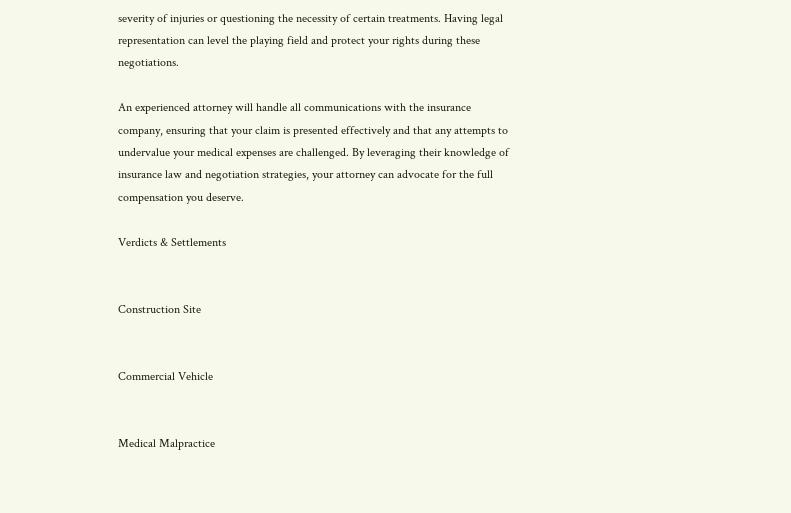severity of injuries or questioning the necessity of certain treatments. Having legal representation can level the playing field and protect your rights during these negotiations.

An experienced attorney will handle all communications with the insurance company, ensuring that your claim is presented effectively and that any attempts to undervalue your medical expenses are challenged. By leveraging their knowledge of insurance law and negotiation strategies, your attorney can advocate for the full compensation you deserve.

Verdicts & Settlements


Construction Site


Commercial Vehicle


Medical Malpractice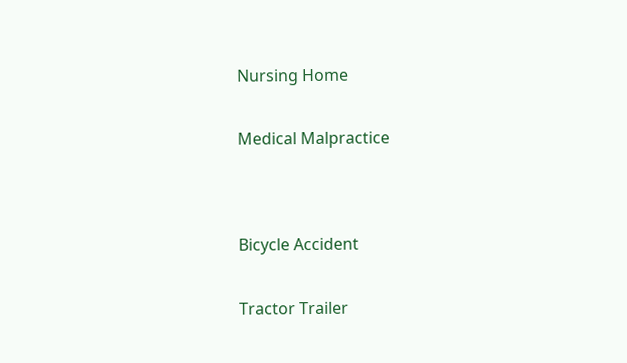Nursing Home


Medical Malpractice




Bicycle Accident


Tractor Trailer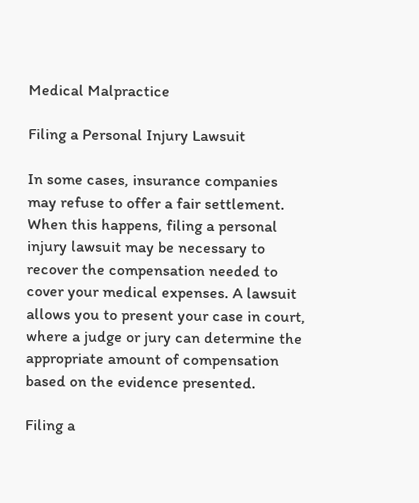Medical Malpractice

Filing a Personal Injury Lawsuit

In some cases, insurance companies may refuse to offer a fair settlement. When this happens, filing a personal injury lawsuit may be necessary to recover the compensation needed to cover your medical expenses. A lawsuit allows you to present your case in court, where a judge or jury can determine the appropriate amount of compensation based on the evidence presented.

Filing a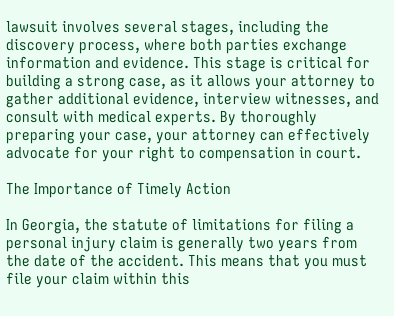lawsuit involves several stages, including the discovery process, where both parties exchange information and evidence. This stage is critical for building a strong case, as it allows your attorney to gather additional evidence, interview witnesses, and consult with medical experts. By thoroughly preparing your case, your attorney can effectively advocate for your right to compensation in court.

The Importance of Timely Action

In Georgia, the statute of limitations for filing a personal injury claim is generally two years from the date of the accident. This means that you must file your claim within this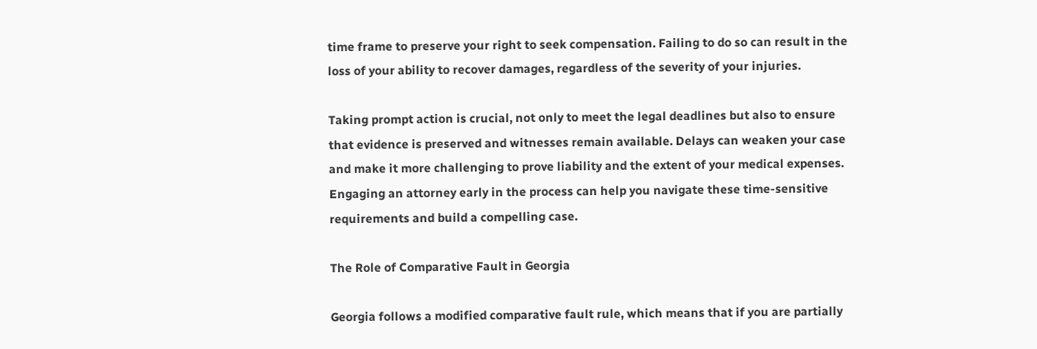time frame to preserve your right to seek compensation. Failing to do so can result in the loss of your ability to recover damages, regardless of the severity of your injuries.

Taking prompt action is crucial, not only to meet the legal deadlines but also to ensure that evidence is preserved and witnesses remain available. Delays can weaken your case and make it more challenging to prove liability and the extent of your medical expenses. Engaging an attorney early in the process can help you navigate these time-sensitive requirements and build a compelling case.

The Role of Comparative Fault in Georgia

Georgia follows a modified comparative fault rule, which means that if you are partially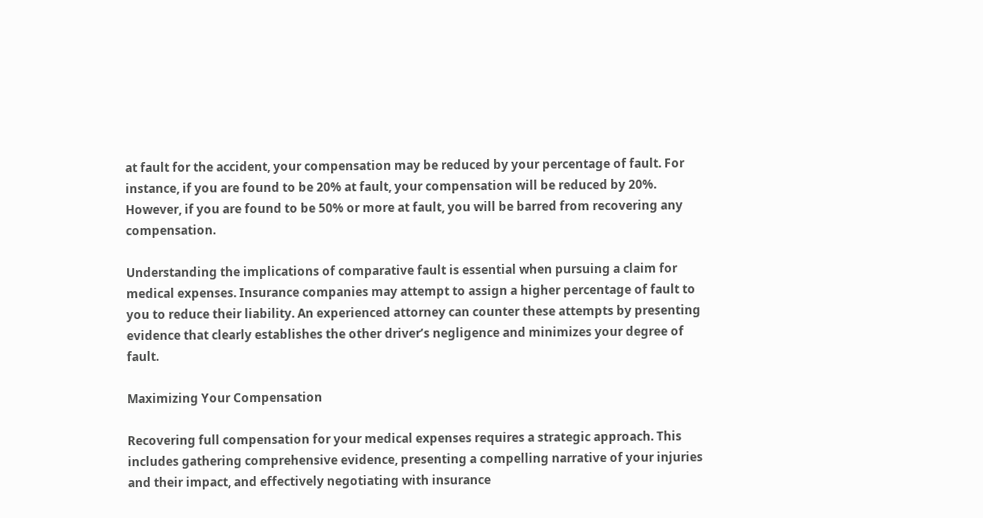at fault for the accident, your compensation may be reduced by your percentage of fault. For instance, if you are found to be 20% at fault, your compensation will be reduced by 20%. However, if you are found to be 50% or more at fault, you will be barred from recovering any compensation.

Understanding the implications of comparative fault is essential when pursuing a claim for medical expenses. Insurance companies may attempt to assign a higher percentage of fault to you to reduce their liability. An experienced attorney can counter these attempts by presenting evidence that clearly establishes the other driver’s negligence and minimizes your degree of fault.

Maximizing Your Compensation

Recovering full compensation for your medical expenses requires a strategic approach. This includes gathering comprehensive evidence, presenting a compelling narrative of your injuries and their impact, and effectively negotiating with insurance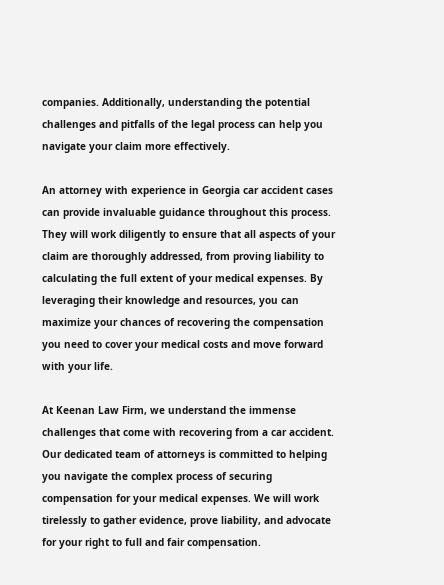companies. Additionally, understanding the potential challenges and pitfalls of the legal process can help you navigate your claim more effectively.

An attorney with experience in Georgia car accident cases can provide invaluable guidance throughout this process. They will work diligently to ensure that all aspects of your claim are thoroughly addressed, from proving liability to calculating the full extent of your medical expenses. By leveraging their knowledge and resources, you can maximize your chances of recovering the compensation you need to cover your medical costs and move forward with your life.

At Keenan Law Firm, we understand the immense challenges that come with recovering from a car accident. Our dedicated team of attorneys is committed to helping you navigate the complex process of securing compensation for your medical expenses. We will work tirelessly to gather evidence, prove liability, and advocate for your right to full and fair compensation.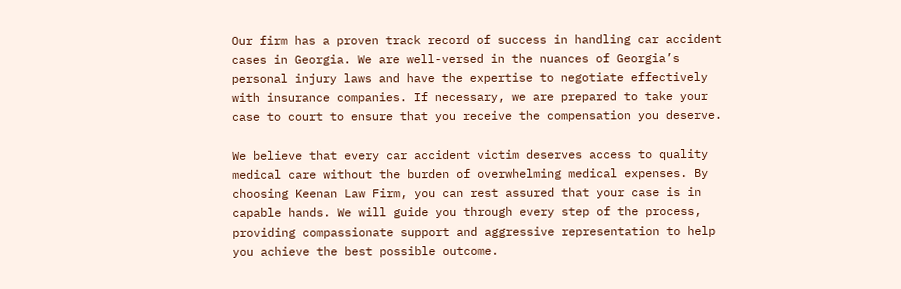Our firm has a proven track record of success in handling car accident cases in Georgia. We are well-versed in the nuances of Georgia’s personal injury laws and have the expertise to negotiate effectively with insurance companies. If necessary, we are prepared to take your case to court to ensure that you receive the compensation you deserve.

We believe that every car accident victim deserves access to quality medical care without the burden of overwhelming medical expenses. By choosing Keenan Law Firm, you can rest assured that your case is in capable hands. We will guide you through every step of the process, providing compassionate support and aggressive representation to help you achieve the best possible outcome.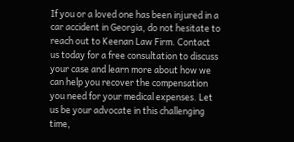If you or a loved one has been injured in a car accident in Georgia, do not hesitate to reach out to Keenan Law Firm. Contact us today for a free consultation to discuss your case and learn more about how we can help you recover the compensation you need for your medical expenses. Let us be your advocate in this challenging time,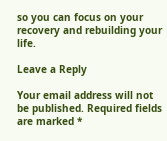so you can focus on your recovery and rebuilding your life.

Leave a Reply

Your email address will not be published. Required fields are marked *